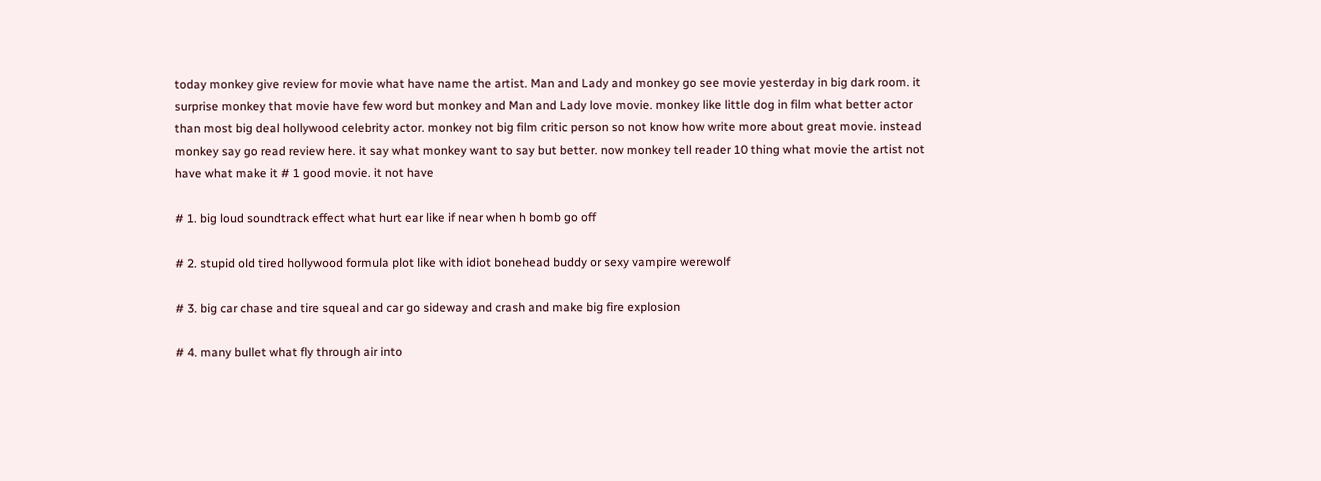today monkey give review for movie what have name the artist. Man and Lady and monkey go see movie yesterday in big dark room. it surprise monkey that movie have few word but monkey and Man and Lady love movie. monkey like little dog in film what better actor than most big deal hollywood celebrity actor. monkey not big film critic person so not know how write more about great movie. instead monkey say go read review here. it say what monkey want to say but better. now monkey tell reader 10 thing what movie the artist not have what make it # 1 good movie. it not have

# 1. big loud soundtrack effect what hurt ear like if near when h bomb go off

# 2. stupid old tired hollywood formula plot like with idiot bonehead buddy or sexy vampire werewolf

# 3. big car chase and tire squeal and car go sideway and crash and make big fire explosion

# 4. many bullet what fly through air into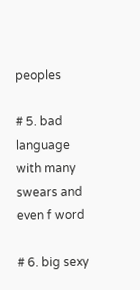peoples

# 5. bad language with many swears and even f word

# 6. big sexy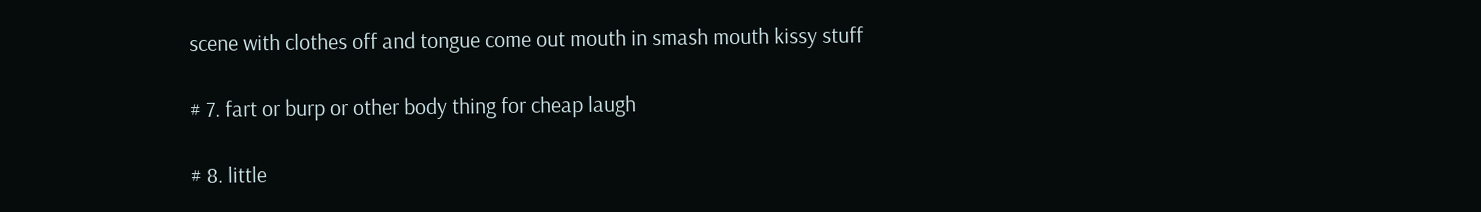scene with clothes off and tongue come out mouth in smash mouth kissy stuff

# 7. fart or burp or other body thing for cheap laugh

# 8. little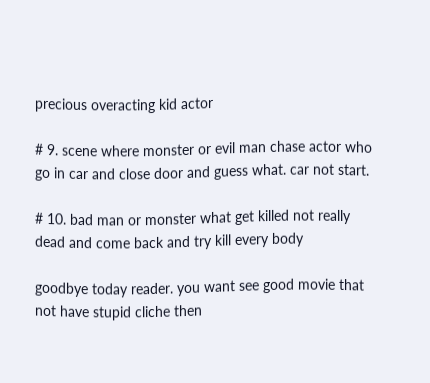precious overacting kid actor

# 9. scene where monster or evil man chase actor who go in car and close door and guess what. car not start.

# 10. bad man or monster what get killed not really dead and come back and try kill every body

goodbye today reader. you want see good movie that not have stupid cliche then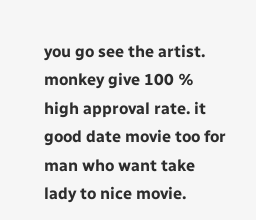you go see the artist. monkey give 100 % high approval rate. it good date movie too for man who want take lady to nice movie.